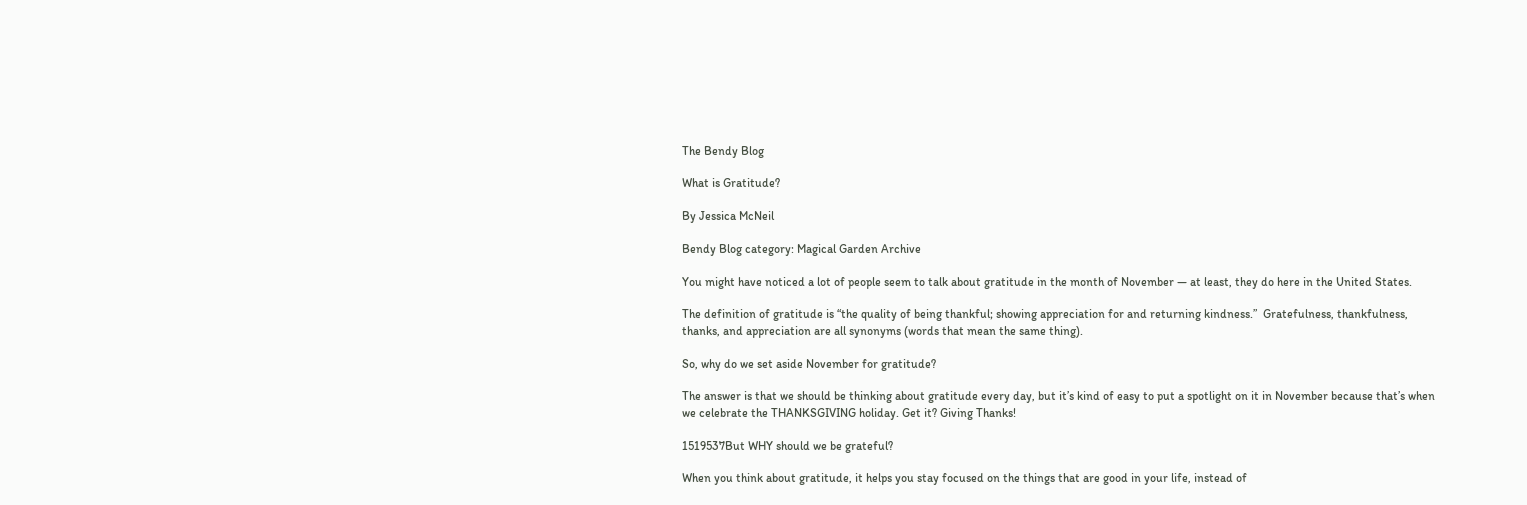The Bendy Blog

What is Gratitude?

By Jessica McNeil

Bendy Blog category: Magical Garden Archive

You might have noticed a lot of people seem to talk about gratitude in the month of November — at least, they do here in the United States.

The definition of gratitude is “the quality of being thankful; showing appreciation for and returning kindness.”  Gratefulness, thankfulness, thanks, and appreciation are all synonyms (words that mean the same thing).

So, why do we set aside November for gratitude?

The answer is that we should be thinking about gratitude every day, but it’s kind of easy to put a spotlight on it in November because that’s when we celebrate the THANKSGIVING holiday. Get it? Giving Thanks!

1519537But WHY should we be grateful?

When you think about gratitude, it helps you stay focused on the things that are good in your life, instead of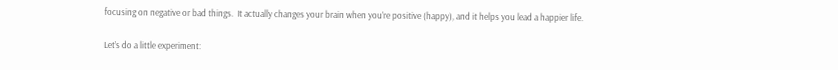focusing on negative or bad things.  It actually changes your brain when you’re positive (happy), and it helps you lead a happier life.

Let’s do a little experiment: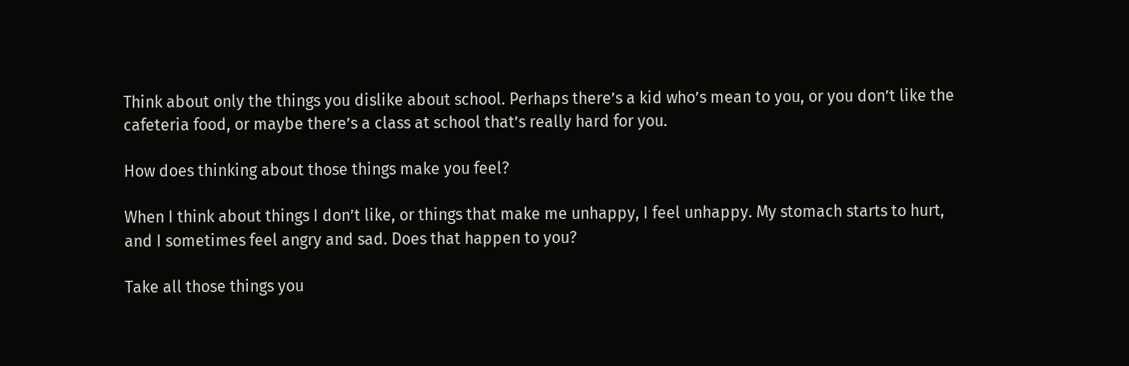Think about only the things you dislike about school. Perhaps there’s a kid who’s mean to you, or you don’t like the cafeteria food, or maybe there’s a class at school that’s really hard for you.

How does thinking about those things make you feel?

When I think about things I don’t like, or things that make me unhappy, I feel unhappy. My stomach starts to hurt, and I sometimes feel angry and sad. Does that happen to you?

Take all those things you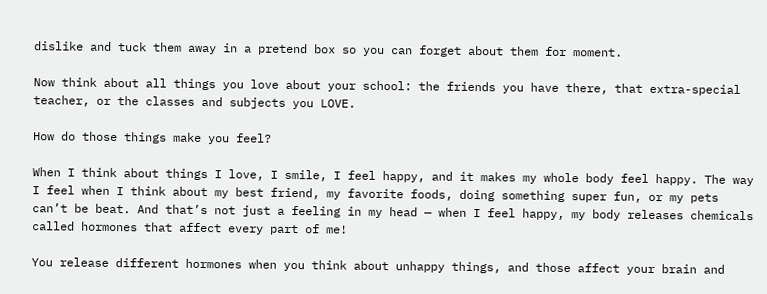dislike and tuck them away in a pretend box so you can forget about them for moment.

Now think about all things you love about your school: the friends you have there, that extra-special teacher, or the classes and subjects you LOVE.

How do those things make you feel?

When I think about things I love, I smile, I feel happy, and it makes my whole body feel happy. The way I feel when I think about my best friend, my favorite foods, doing something super fun, or my pets can’t be beat. And that’s not just a feeling in my head — when I feel happy, my body releases chemicals called hormones that affect every part of me!

You release different hormones when you think about unhappy things, and those affect your brain and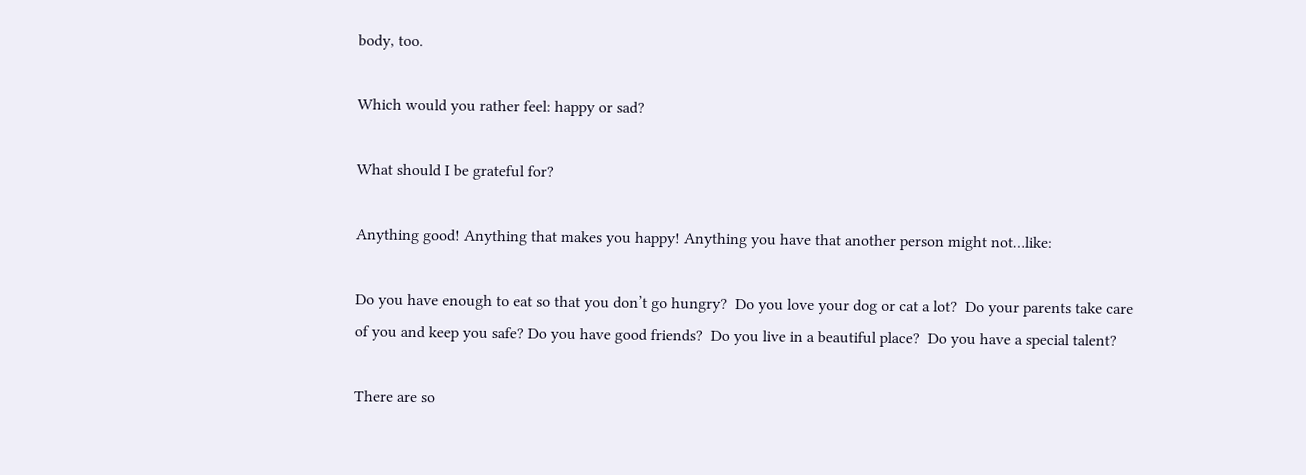body, too.

Which would you rather feel: happy or sad?

What should I be grateful for?

Anything good! Anything that makes you happy! Anything you have that another person might not…like:

Do you have enough to eat so that you don’t go hungry?  Do you love your dog or cat a lot?  Do your parents take care of you and keep you safe? Do you have good friends?  Do you live in a beautiful place?  Do you have a special talent?

There are so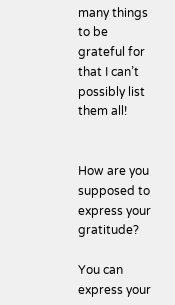many things to be grateful for that I can’t possibly list them all!


How are you supposed to express your gratitude?

You can express your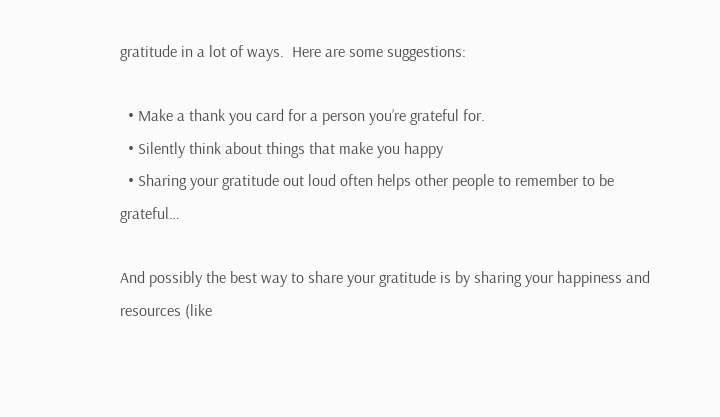gratitude in a lot of ways.  Here are some suggestions:

  • Make a thank you card for a person you’re grateful for.
  • Silently think about things that make you happy
  • Sharing your gratitude out loud often helps other people to remember to be grateful…

And possibly the best way to share your gratitude is by sharing your happiness and resources (like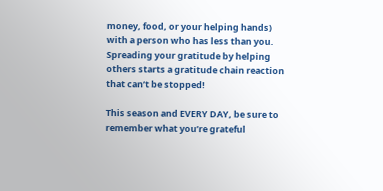money, food, or your helping hands) with a person who has less than you. Spreading your gratitude by helping others starts a gratitude chain reaction that can’t be stopped!

This season and EVERY DAY, be sure to remember what you’re grateful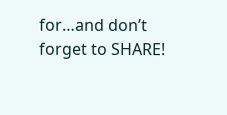for…and don’t forget to SHARE!